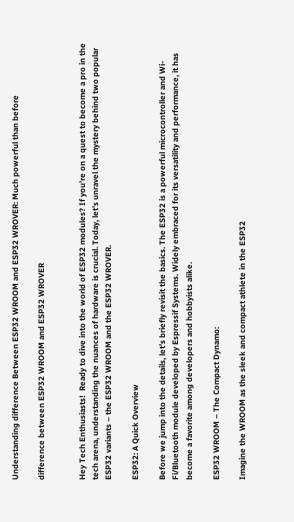Understanding difference Between ESP32 WROOM and ESP32 WROVER: Much powerful than before

difference between ESP32 WROOM and ESP32 WROVER


Hey Tech Enthusiasts!  Ready to dive into the world of ESP32 modules? If you’re on a quest to become a pro in the tech arena, understanding the nuances of hardware is crucial. Today, let’s unravel the mystery behind two popular ESP32 variants – the ESP32 WROOM and the ESP32 WROVER.

ESP32: A Quick Overview

Before we jump into the details, let’s briefly revisit the basics. The ESP32 is a powerful microcontroller and Wi-Fi/Bluetooth module developed by Espressif Systems. Widely embraced for its versatility and performance, it has become a favorite among developers and hobbyists alike.

ESP32 WROOM – The Compact Dynamo:

Imagine the WROOM as the sleek and compact athlete in the ESP32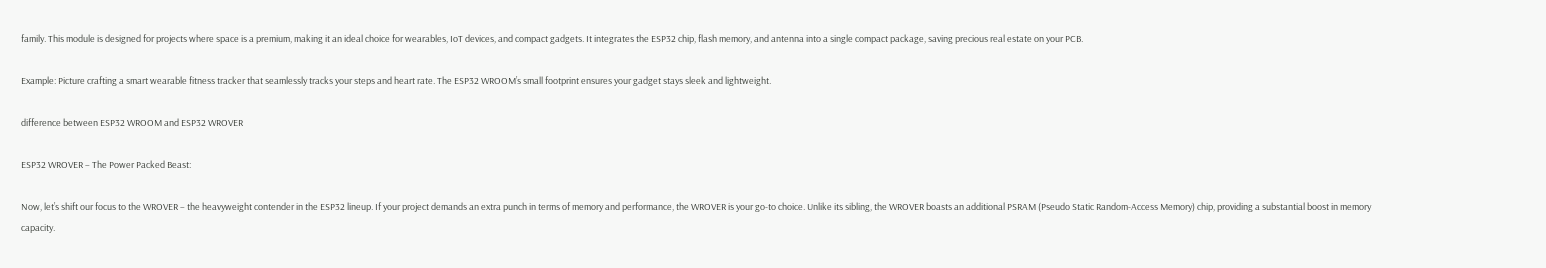family. This module is designed for projects where space is a premium, making it an ideal choice for wearables, IoT devices, and compact gadgets. It integrates the ESP32 chip, flash memory, and antenna into a single compact package, saving precious real estate on your PCB.

Example: Picture crafting a smart wearable fitness tracker that seamlessly tracks your steps and heart rate. The ESP32 WROOM’s small footprint ensures your gadget stays sleek and lightweight.

difference between ESP32 WROOM and ESP32 WROVER

ESP32 WROVER – The Power Packed Beast:

Now, let’s shift our focus to the WROVER – the heavyweight contender in the ESP32 lineup. If your project demands an extra punch in terms of memory and performance, the WROVER is your go-to choice. Unlike its sibling, the WROVER boasts an additional PSRAM (Pseudo Static Random-Access Memory) chip, providing a substantial boost in memory capacity.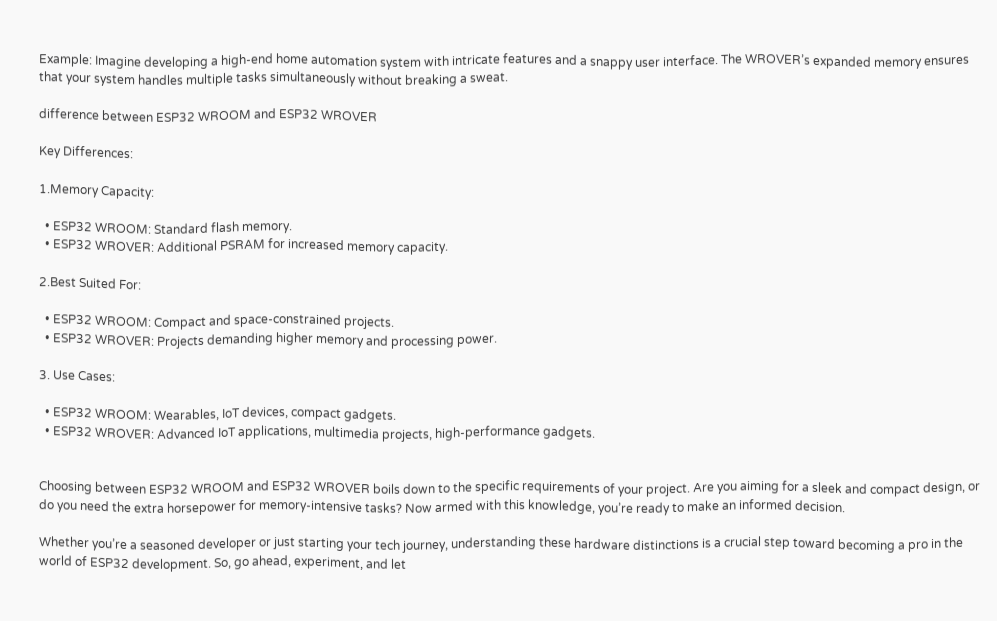Example: Imagine developing a high-end home automation system with intricate features and a snappy user interface. The WROVER’s expanded memory ensures that your system handles multiple tasks simultaneously without breaking a sweat.

difference between ESP32 WROOM and ESP32 WROVER

Key Differences:

1.Memory Capacity:

  • ESP32 WROOM: Standard flash memory.
  • ESP32 WROVER: Additional PSRAM for increased memory capacity.

2.Best Suited For:

  • ESP32 WROOM: Compact and space-constrained projects.
  • ESP32 WROVER: Projects demanding higher memory and processing power.

3. Use Cases:

  • ESP32 WROOM: Wearables, IoT devices, compact gadgets.
  • ESP32 WROVER: Advanced IoT applications, multimedia projects, high-performance gadgets.


Choosing between ESP32 WROOM and ESP32 WROVER boils down to the specific requirements of your project. Are you aiming for a sleek and compact design, or do you need the extra horsepower for memory-intensive tasks? Now armed with this knowledge, you’re ready to make an informed decision.

Whether you’re a seasoned developer or just starting your tech journey, understanding these hardware distinctions is a crucial step toward becoming a pro in the world of ESP32 development. So, go ahead, experiment, and let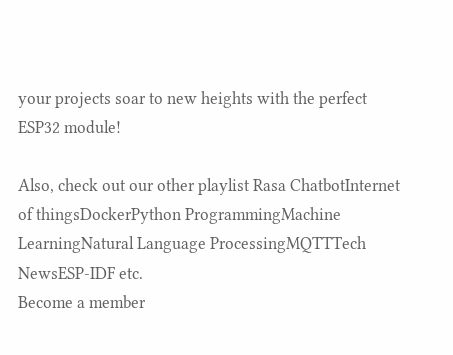your projects soar to new heights with the perfect ESP32 module!

Also, check out our other playlist Rasa ChatbotInternet of thingsDockerPython ProgrammingMachine LearningNatural Language ProcessingMQTTTech NewsESP-IDF etc.
Become a member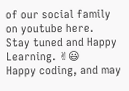of our social family on youtube here.
Stay tuned and Happy Learning. ✌😃
Happy coding, and may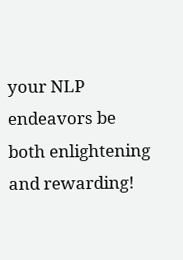your NLP endeavors be both enlightening and rewarding!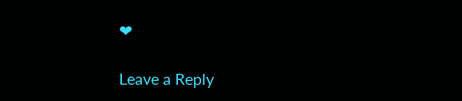❤

Leave a Reply